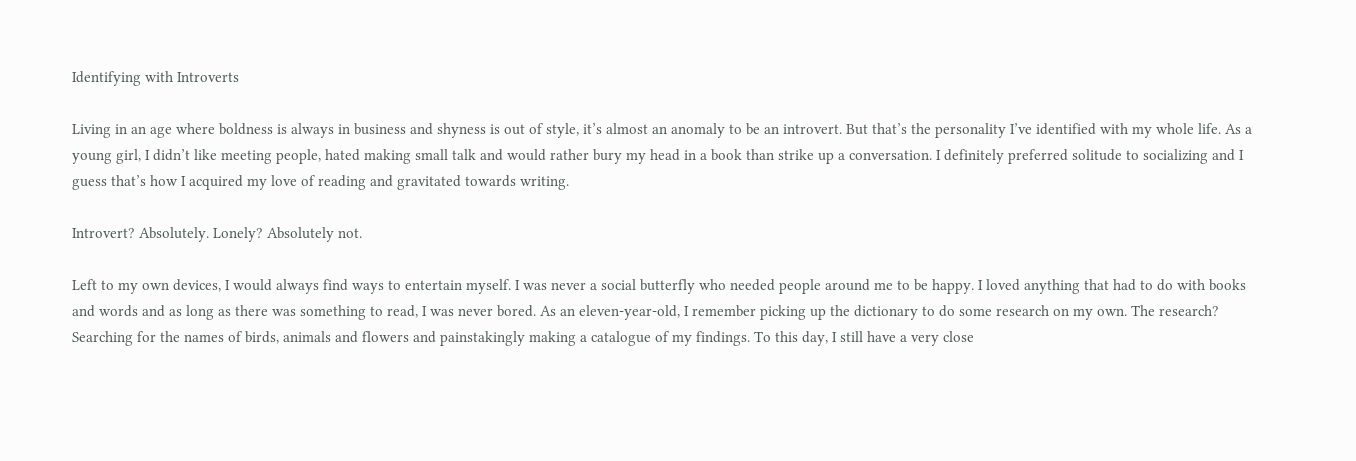Identifying with Introverts

Living in an age where boldness is always in business and shyness is out of style, it’s almost an anomaly to be an introvert. But that’s the personality I’ve identified with my whole life. As a young girl, I didn’t like meeting people, hated making small talk and would rather bury my head in a book than strike up a conversation. I definitely preferred solitude to socializing and I guess that’s how I acquired my love of reading and gravitated towards writing.

Introvert? Absolutely. Lonely? Absolutely not.

Left to my own devices, I would always find ways to entertain myself. I was never a social butterfly who needed people around me to be happy. I loved anything that had to do with books and words and as long as there was something to read, I was never bored. As an eleven-year-old, I remember picking up the dictionary to do some research on my own. The research? Searching for the names of birds, animals and flowers and painstakingly making a catalogue of my findings. To this day, I still have a very close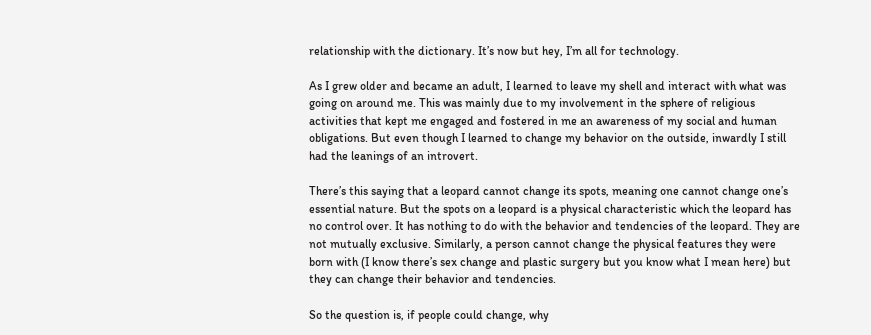relationship with the dictionary. It’s now but hey, I’m all for technology.

As I grew older and became an adult, I learned to leave my shell and interact with what was going on around me. This was mainly due to my involvement in the sphere of religious activities that kept me engaged and fostered in me an awareness of my social and human obligations. But even though I learned to change my behavior on the outside, inwardly I still had the leanings of an introvert.

There’s this saying that a leopard cannot change its spots, meaning one cannot change one’s essential nature. But the spots on a leopard is a physical characteristic which the leopard has no control over. It has nothing to do with the behavior and tendencies of the leopard. They are not mutually exclusive. Similarly, a person cannot change the physical features they were born with (I know there’s sex change and plastic surgery but you know what I mean here) but they can change their behavior and tendencies.

So the question is, if people could change, why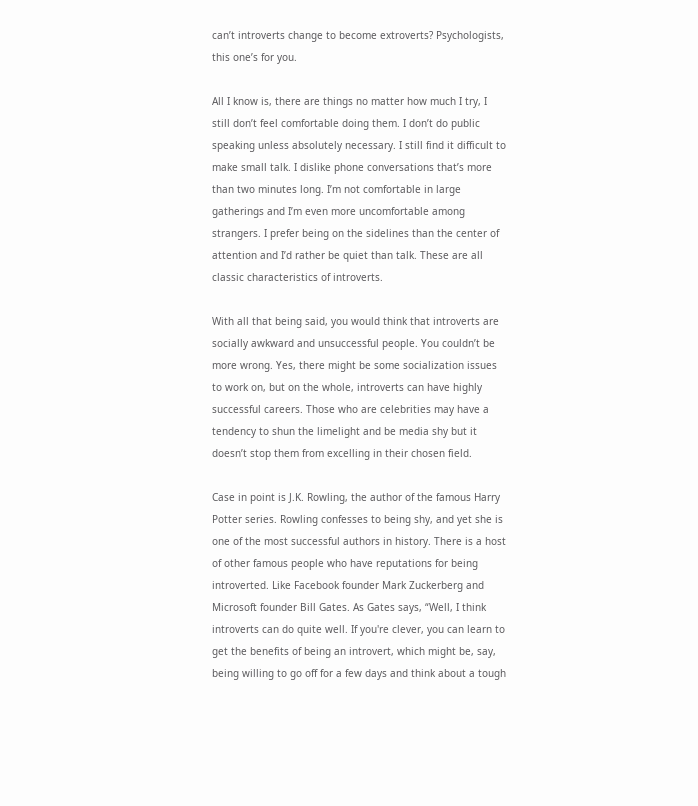can’t introverts change to become extroverts? Psychologists, this one’s for you.

All I know is, there are things no matter how much I try, I still don’t feel comfortable doing them. I don’t do public speaking unless absolutely necessary. I still find it difficult to make small talk. I dislike phone conversations that’s more than two minutes long. I’m not comfortable in large gatherings and I’m even more uncomfortable among strangers. I prefer being on the sidelines than the center of attention and I’d rather be quiet than talk. These are all classic characteristics of introverts.

With all that being said, you would think that introverts are socially awkward and unsuccessful people. You couldn’t be more wrong. Yes, there might be some socialization issues to work on, but on the whole, introverts can have highly successful careers. Those who are celebrities may have a tendency to shun the limelight and be media shy but it doesn’t stop them from excelling in their chosen field.

Case in point is J.K. Rowling, the author of the famous Harry Potter series. Rowling confesses to being shy, and yet she is one of the most successful authors in history. There is a host of other famous people who have reputations for being introverted. Like Facebook founder Mark Zuckerberg and Microsoft founder Bill Gates. As Gates says, “Well, I think introverts can do quite well. If you're clever, you can learn to get the benefits of being an introvert, which might be, say, being willing to go off for a few days and think about a tough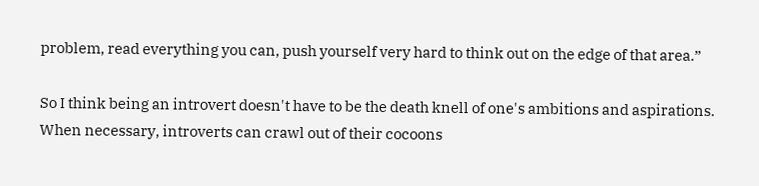problem, read everything you can, push yourself very hard to think out on the edge of that area.”

So I think being an introvert doesn't have to be the death knell of one's ambitions and aspirations. When necessary, introverts can crawl out of their cocoons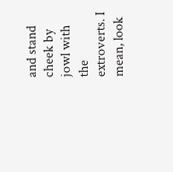and stand cheek by jowl with the extroverts. I mean, look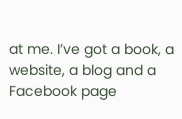at me. I’ve got a book, a website, a blog and a Facebook page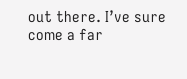out there. I’ve sure come a far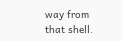way from that shell.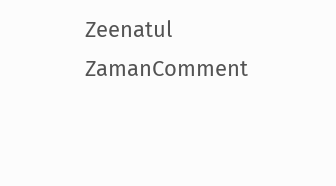Zeenatul ZamanComment